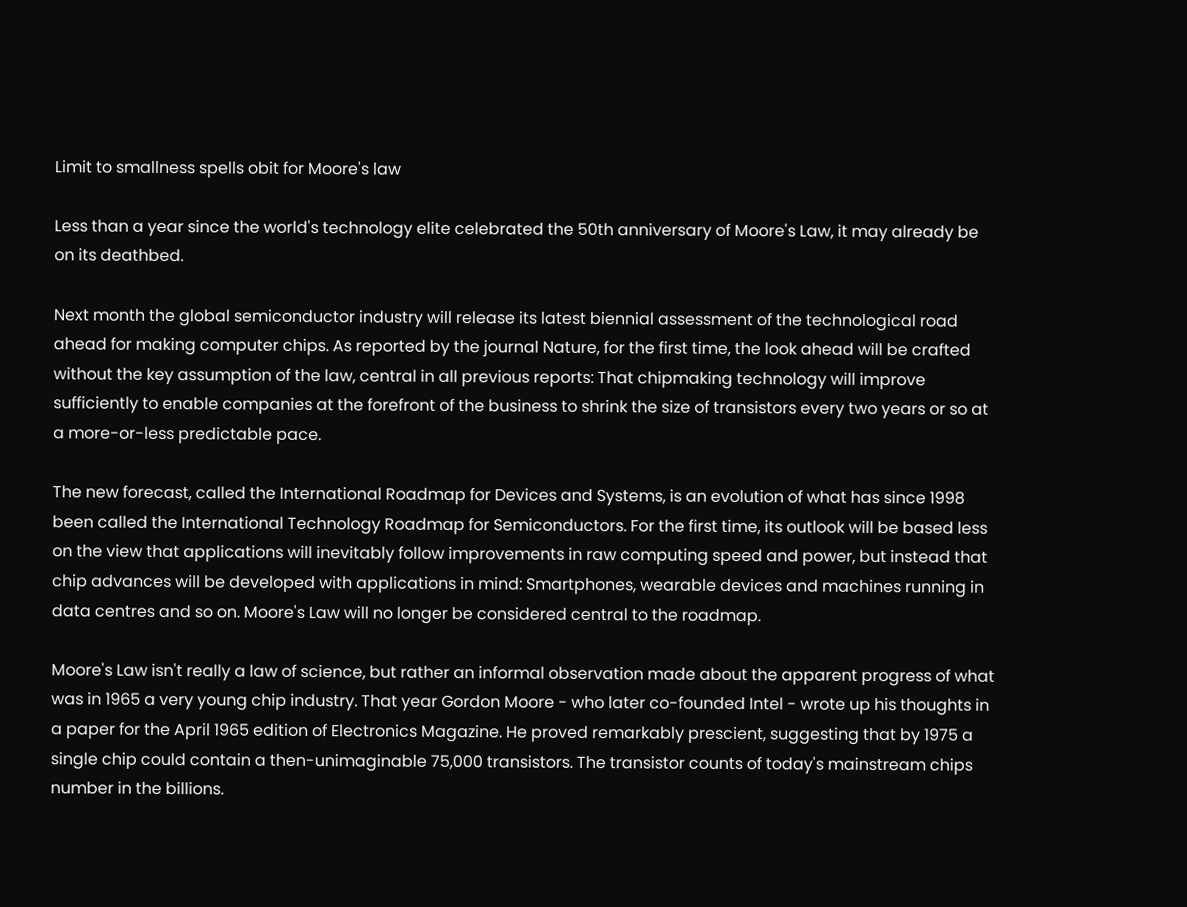Limit to smallness spells obit for Moore's law

Less than a year since the world's technology elite celebrated the 50th anniversary of Moore's Law, it may already be on its deathbed.

Next month the global semiconductor industry will release its latest biennial assessment of the technological road ahead for making computer chips. As reported by the journal Nature, for the first time, the look ahead will be crafted without the key assumption of the law, central in all previous reports: That chipmaking technology will improve sufficiently to enable companies at the forefront of the business to shrink the size of transistors every two years or so at a more-or-less predictable pace.

The new forecast, called the International Roadmap for Devices and Systems, is an evolution of what has since 1998 been called the International Technology Roadmap for Semiconductors. For the first time, its outlook will be based less on the view that applications will inevitably follow improvements in raw computing speed and power, but instead that chip advances will be developed with applications in mind: Smartphones, wearable devices and machines running in data centres and so on. Moore's Law will no longer be considered central to the roadmap.

Moore's Law isn't really a law of science, but rather an informal observation made about the apparent progress of what was in 1965 a very young chip industry. That year Gordon Moore - who later co-founded Intel - wrote up his thoughts in a paper for the April 1965 edition of Electronics Magazine. He proved remarkably prescient, suggesting that by 1975 a single chip could contain a then-unimaginable 75,000 transistors. The transistor counts of today's mainstream chips number in the billions.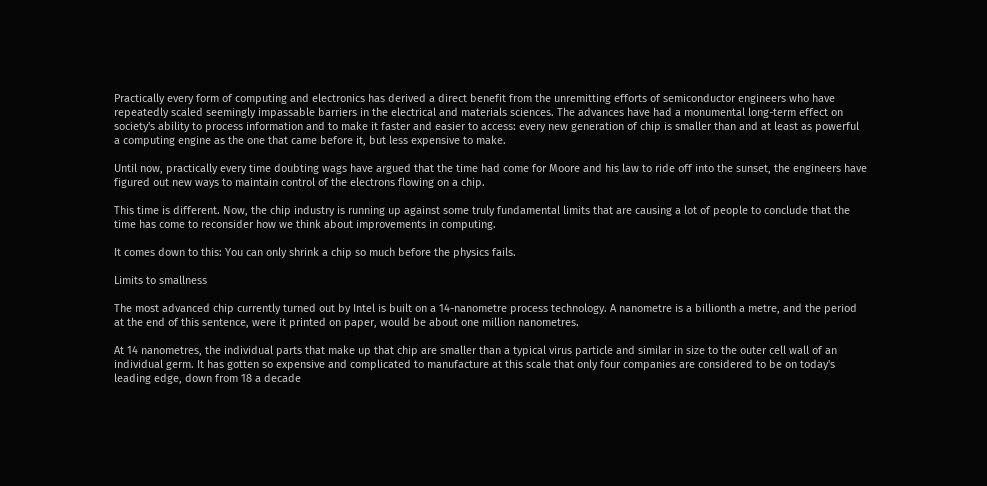Practically every form of computing and electronics has derived a direct benefit from the unremitting efforts of semiconductor engineers who have repeatedly scaled seemingly impassable barriers in the electrical and materials sciences. The advances have had a monumental long-term effect on society's ability to process information and to make it faster and easier to access: every new generation of chip is smaller than and at least as powerful a computing engine as the one that came before it, but less expensive to make.

Until now, practically every time doubting wags have argued that the time had come for Moore and his law to ride off into the sunset, the engineers have figured out new ways to maintain control of the electrons flowing on a chip.

This time is different. Now, the chip industry is running up against some truly fundamental limits that are causing a lot of people to conclude that the time has come to reconsider how we think about improvements in computing.

It comes down to this: You can only shrink a chip so much before the physics fails.

Limits to smallness

The most advanced chip currently turned out by Intel is built on a 14-nanometre process technology. A nanometre is a billionth a metre, and the period at the end of this sentence, were it printed on paper, would be about one million nanometres.

At 14 nanometres, the individual parts that make up that chip are smaller than a typical virus particle and similar in size to the outer cell wall of an individual germ. It has gotten so expensive and complicated to manufacture at this scale that only four companies are considered to be on today's leading edge, down from 18 a decade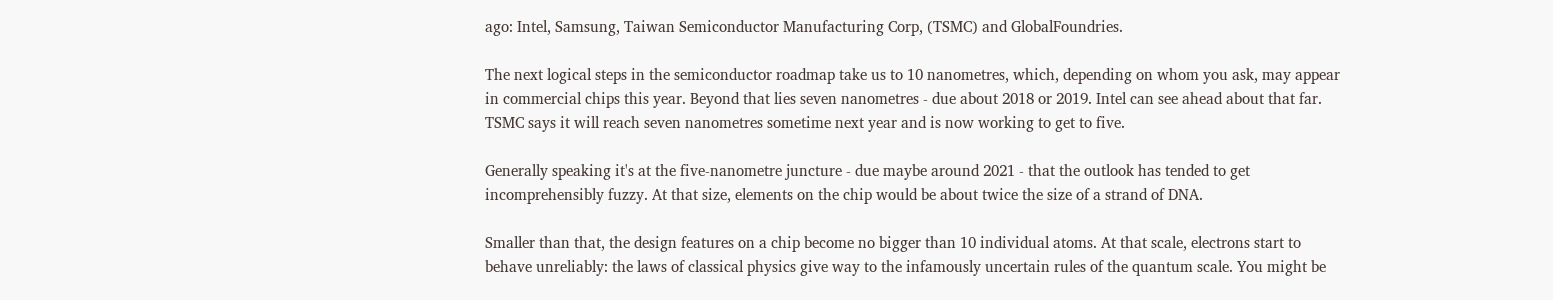ago: Intel, Samsung, Taiwan Semiconductor Manufacturing Corp, (TSMC) and GlobalFoundries.

The next logical steps in the semiconductor roadmap take us to 10 nanometres, which, depending on whom you ask, may appear in commercial chips this year. Beyond that lies seven nanometres - due about 2018 or 2019. Intel can see ahead about that far. TSMC says it will reach seven nanometres sometime next year and is now working to get to five.

Generally speaking it's at the five-nanometre juncture - due maybe around 2021 - that the outlook has tended to get incomprehensibly fuzzy. At that size, elements on the chip would be about twice the size of a strand of DNA.

Smaller than that, the design features on a chip become no bigger than 10 individual atoms. At that scale, electrons start to behave unreliably: the laws of classical physics give way to the infamously uncertain rules of the quantum scale. You might be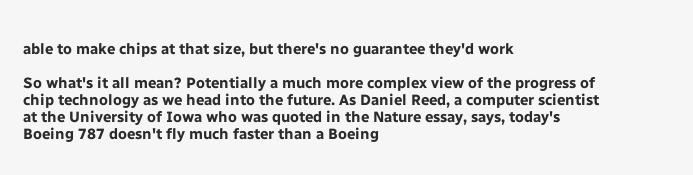able to make chips at that size, but there's no guarantee they'd work

So what's it all mean? Potentially a much more complex view of the progress of chip technology as we head into the future. As Daniel Reed, a computer scientist at the University of Iowa who was quoted in the Nature essay, says, today's Boeing 787 doesn't fly much faster than a Boeing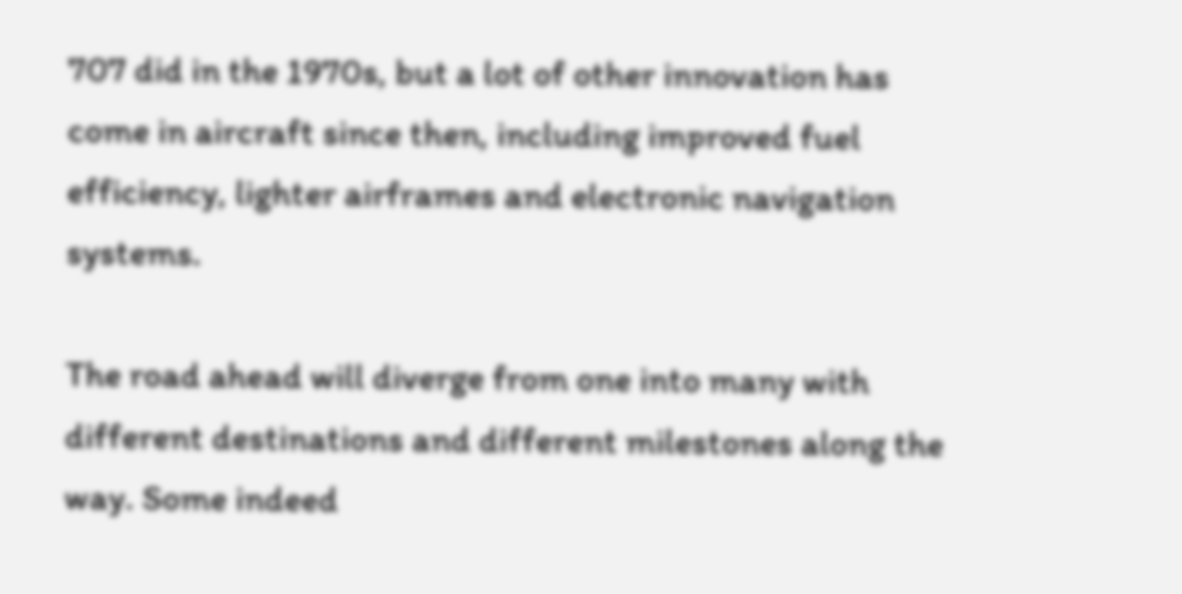707 did in the 1970s, but a lot of other innovation has come in aircraft since then, including improved fuel efficiency, lighter airframes and electronic navigation systems.

The road ahead will diverge from one into many with different destinations and different milestones along the way. Some indeed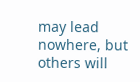may lead nowhere, but others will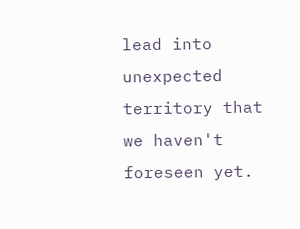lead into unexpected territory that we haven't foreseen yet.